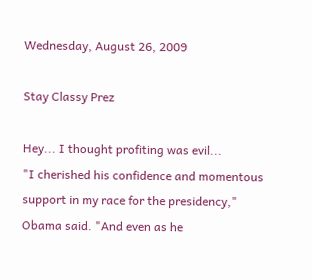Wednesday, August 26, 2009

Stay Classy Prez

Hey... I thought profiting was evil...
"I cherished his confidence and momentous support in my race for the presidency," Obama said. "And even as he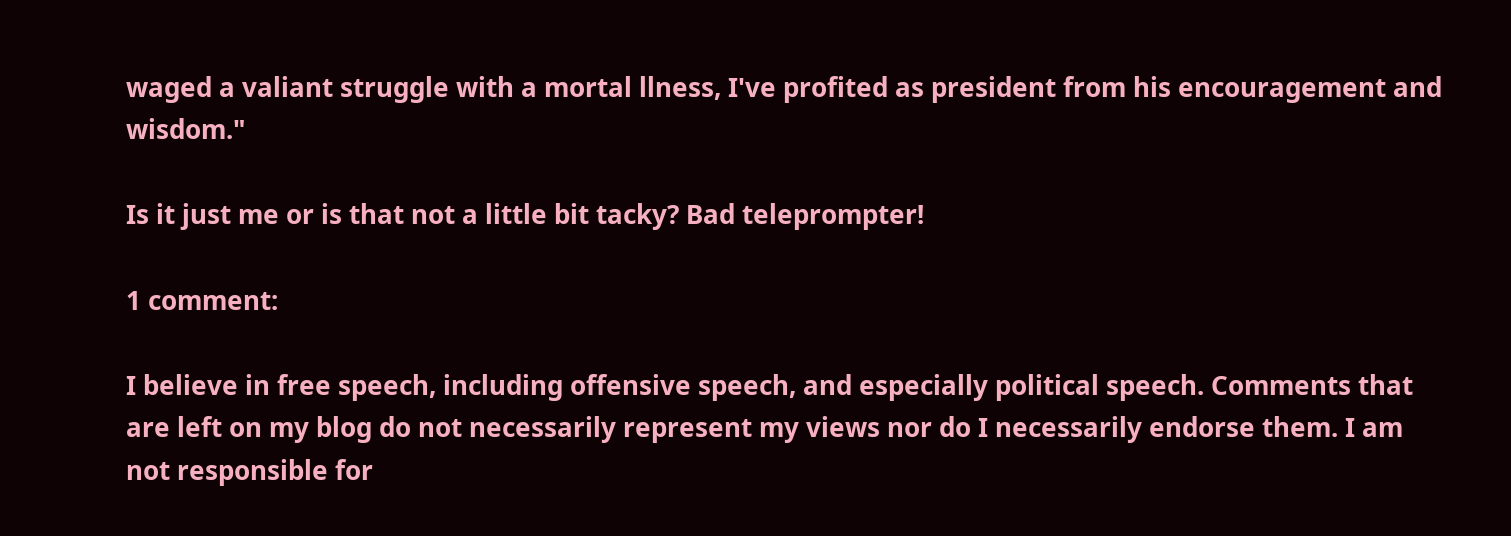waged a valiant struggle with a mortal llness, I've profited as president from his encouragement and wisdom."

Is it just me or is that not a little bit tacky? Bad teleprompter!

1 comment:

I believe in free speech, including offensive speech, and especially political speech. Comments that are left on my blog do not necessarily represent my views nor do I necessarily endorse them. I am not responsible for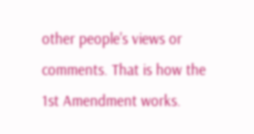other people's views or comments. That is how the 1st Amendment works.